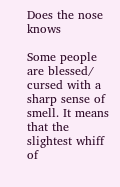Does the nose knows

Some people are blessed/ cursed with a sharp sense of smell. It means that the slightest whiff of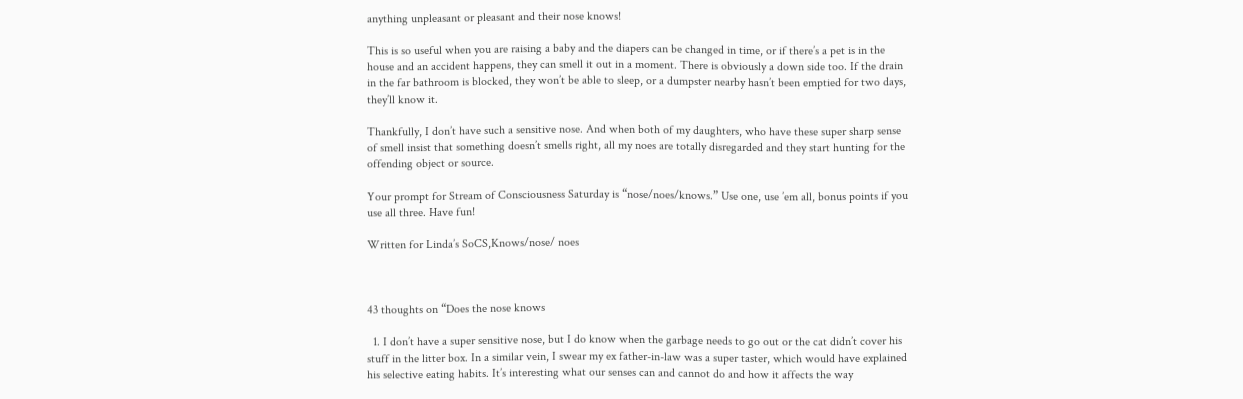anything unpleasant or pleasant and their nose knows!

This is so useful when you are raising a baby and the diapers can be changed in time, or if there’s a pet is in the house and an accident happens, they can smell it out in a moment. There is obviously a down side too. If the drain in the far bathroom is blocked, they won’t be able to sleep, or a dumpster nearby hasn’t been emptied for two days, they’ll know it.

Thankfully, I don’t have such a sensitive nose. And when both of my daughters, who have these super sharp sense of smell insist that something doesn’t smells right, all my noes are totally disregarded and they start hunting for the offending object or source.

Your prompt for Stream of Consciousness Saturday is “nose/noes/knows.” Use one, use ’em all, bonus points if you use all three. Have fun!

Written for Linda’s SoCS,Knows/nose/ noes



43 thoughts on “Does the nose knows

  1. I don’t have a super sensitive nose, but I do know when the garbage needs to go out or the cat didn’t cover his stuff in the litter box. In a similar vein, I swear my ex father-in-law was a super taster, which would have explained his selective eating habits. It’s interesting what our senses can and cannot do and how it affects the way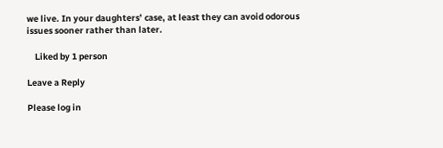we live. In your daughters’ case, at least they can avoid odorous issues sooner rather than later.

    Liked by 1 person

Leave a Reply

Please log in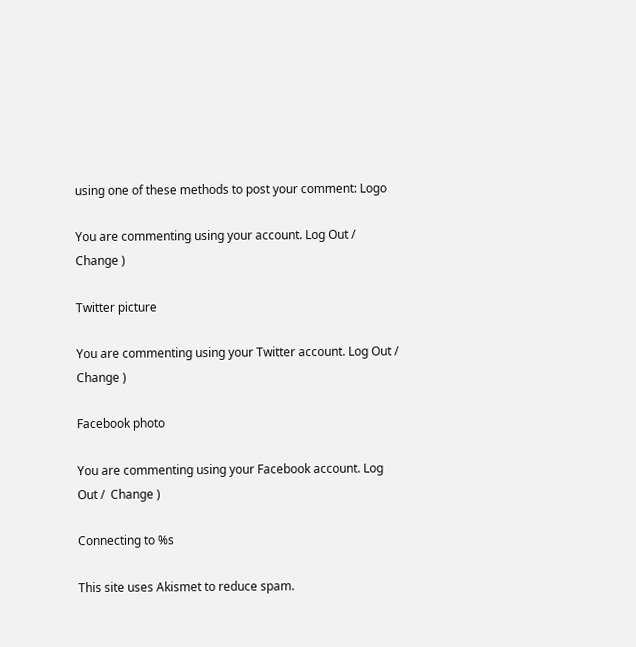using one of these methods to post your comment: Logo

You are commenting using your account. Log Out /  Change )

Twitter picture

You are commenting using your Twitter account. Log Out /  Change )

Facebook photo

You are commenting using your Facebook account. Log Out /  Change )

Connecting to %s

This site uses Akismet to reduce spam.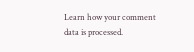Learn how your comment data is processed.